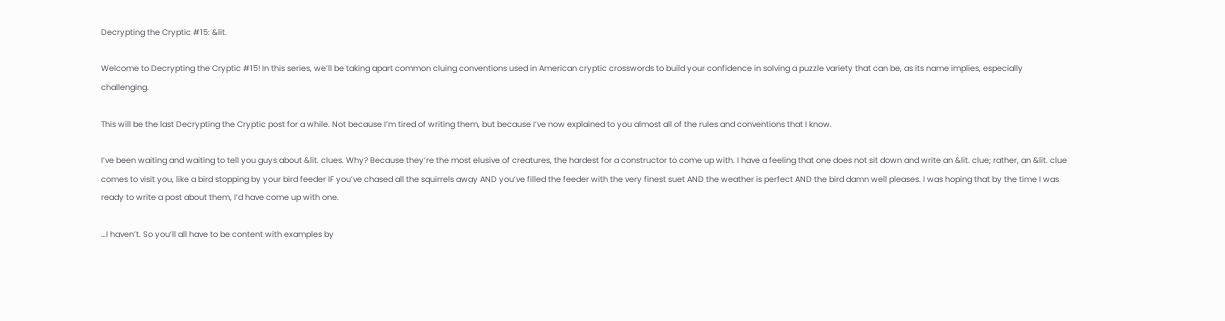Decrypting the Cryptic #15: &lit.

Welcome to Decrypting the Cryptic #15! In this series, we’ll be taking apart common cluing conventions used in American cryptic crosswords to build your confidence in solving a puzzle variety that can be, as its name implies, especially challenging.

This will be the last Decrypting the Cryptic post for a while. Not because I’m tired of writing them, but because I’ve now explained to you almost all of the rules and conventions that I know.

I’ve been waiting and waiting to tell you guys about &lit. clues. Why? Because they’re the most elusive of creatures, the hardest for a constructor to come up with. I have a feeling that one does not sit down and write an &lit. clue; rather, an &lit. clue comes to visit you, like a bird stopping by your bird feeder IF you’ve chased all the squirrels away AND you’ve filled the feeder with the very finest suet AND the weather is perfect AND the bird damn well pleases. I was hoping that by the time I was ready to write a post about them, I’d have come up with one.

…I haven’t. So you’ll all have to be content with examples by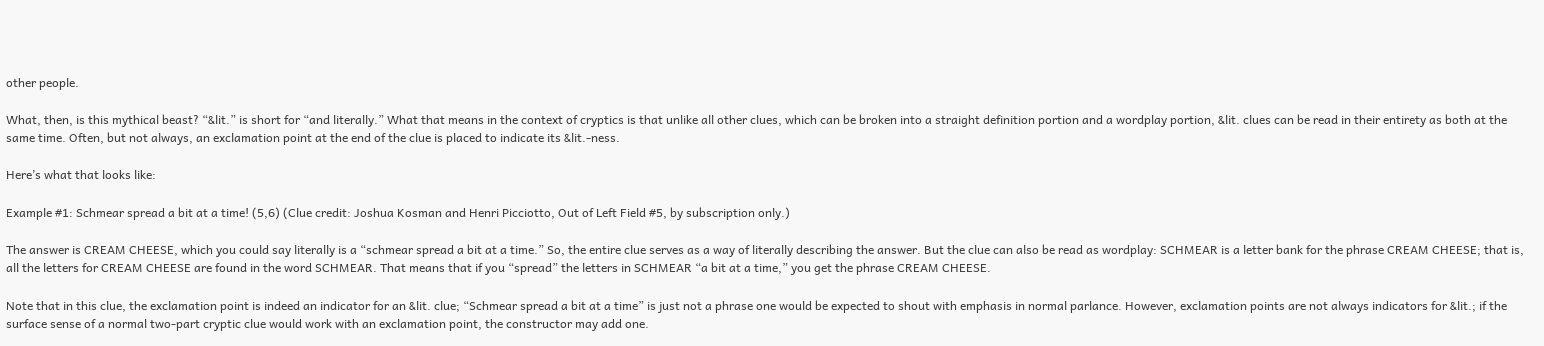other people.

What, then, is this mythical beast? “&lit.” is short for “and literally.” What that means in the context of cryptics is that unlike all other clues, which can be broken into a straight definition portion and a wordplay portion, &lit. clues can be read in their entirety as both at the same time. Often, but not always, an exclamation point at the end of the clue is placed to indicate its &lit.-ness.

Here’s what that looks like:

Example #1: Schmear spread a bit at a time! (5,6) (Clue credit: Joshua Kosman and Henri Picciotto, Out of Left Field #5, by subscription only.)

The answer is CREAM CHEESE, which you could say literally is a “schmear spread a bit at a time.” So, the entire clue serves as a way of literally describing the answer. But the clue can also be read as wordplay: SCHMEAR is a letter bank for the phrase CREAM CHEESE; that is, all the letters for CREAM CHEESE are found in the word SCHMEAR. That means that if you “spread” the letters in SCHMEAR “a bit at a time,” you get the phrase CREAM CHEESE.

Note that in this clue, the exclamation point is indeed an indicator for an &lit. clue; “Schmear spread a bit at a time” is just not a phrase one would be expected to shout with emphasis in normal parlance. However, exclamation points are not always indicators for &lit.; if the surface sense of a normal two-part cryptic clue would work with an exclamation point, the constructor may add one.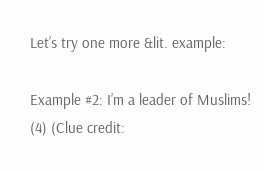Let’s try one more &lit. example:

Example #2: I’m a leader of Muslims! (4) (Clue credit: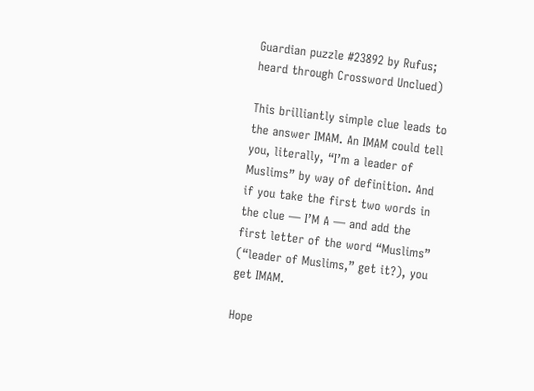Guardian puzzle #23892 by Rufus; heard through Crossword Unclued)

This brilliantly simple clue leads to the answer IMAM. An IMAM could tell you, literally, “I’m a leader of Muslims” by way of definition. And if you take the first two words in the clue — I’M A — and add the first letter of the word “Muslims” (“leader of Muslims,” get it?), you get IMAM.

Hope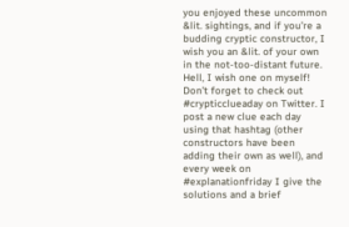you enjoyed these uncommon &lit. sightings, and if you’re a budding cryptic constructor, I wish you an &lit. of your own in the not-too-distant future. Hell, I wish one on myself! Don’t forget to check out #crypticclueaday on Twitter. I post a new clue each day using that hashtag (other constructors have been adding their own as well), and every week on #explanationfriday I give the solutions and a brief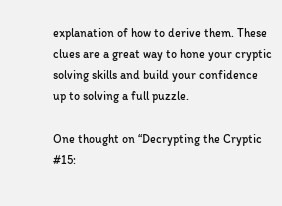explanation of how to derive them. These clues are a great way to hone your cryptic solving skills and build your confidence up to solving a full puzzle.

One thought on “Decrypting the Cryptic #15: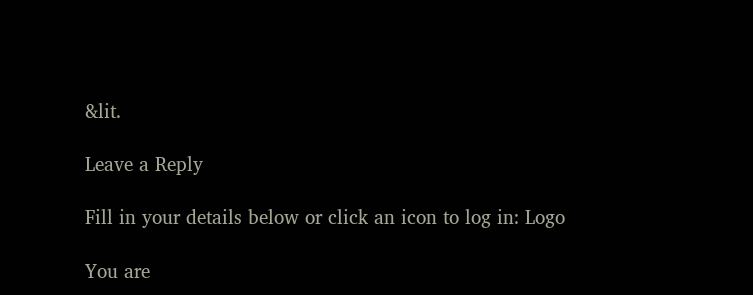&lit.

Leave a Reply

Fill in your details below or click an icon to log in: Logo

You are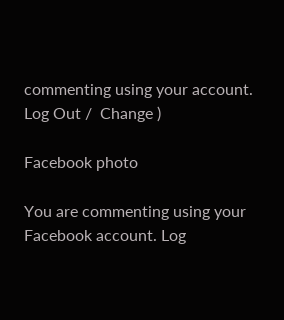commenting using your account. Log Out /  Change )

Facebook photo

You are commenting using your Facebook account. Log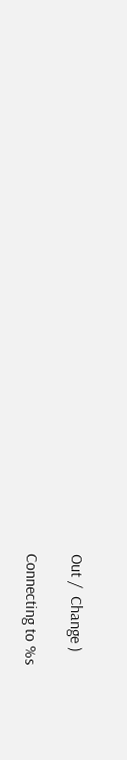Out /  Change )

Connecting to %s